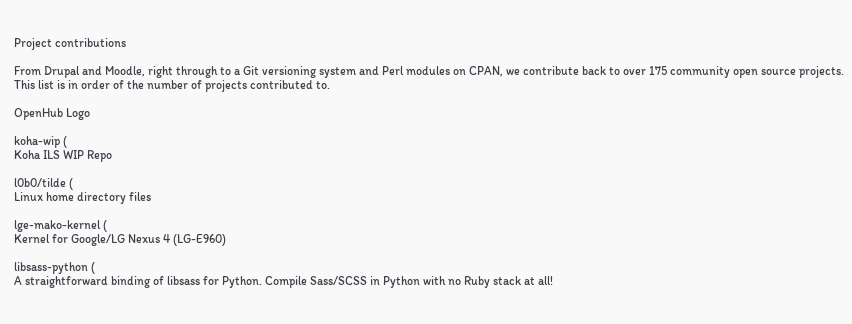Project contributions

From Drupal and Moodle, right through to a Git versioning system and Perl modules on CPAN, we contribute back to over 175 community open source projects. This list is in order of the number of projects contributed to.

OpenHub Logo

koha-wip (
Koha ILS WIP Repo

l0b0/tilde (
Linux home directory files

lge-mako-kernel (
Kernel for Google/LG Nexus 4 (LG-E960)

libsass-python (
A straightforward binding of libsass for Python. Compile Sass/SCSS in Python with no Ruby stack at all!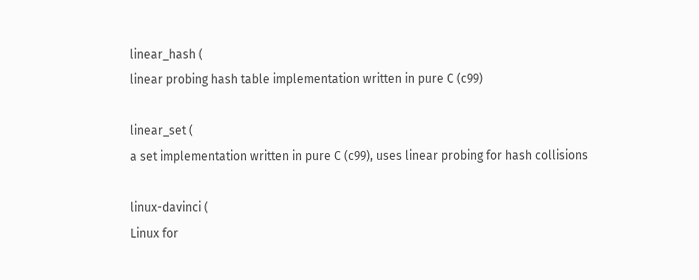linear_hash (
linear probing hash table implementation written in pure C (c99)

linear_set (
a set implementation written in pure C (c99), uses linear probing for hash collisions

linux-davinci (
Linux for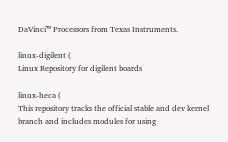DaVinci™ Processors from Texas Instruments.

linux-digilent (
Linux Repository for digilent boards

linux-heca (
This repository tracks the official stable and dev kernel branch and includes modules for using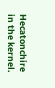Hecatonchire in the kernel.